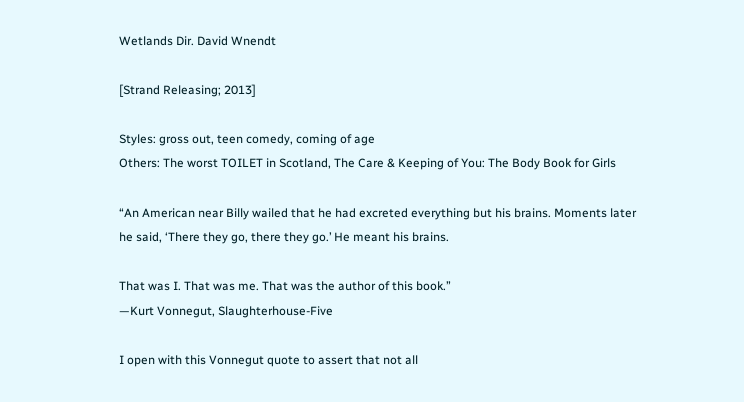Wetlands Dir. David Wnendt

[Strand Releasing; 2013]

Styles: gross out, teen comedy, coming of age
Others: The worst TOILET in Scotland, The Care & Keeping of You: The Body Book for Girls

“An American near Billy wailed that he had excreted everything but his brains. Moments later he said, ‘There they go, there they go.’ He meant his brains.

That was I. That was me. That was the author of this book.”
—Kurt Vonnegut, Slaughterhouse-Five

I open with this Vonnegut quote to assert that not all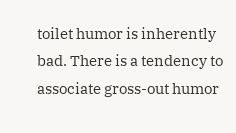toilet humor is inherently bad. There is a tendency to associate gross-out humor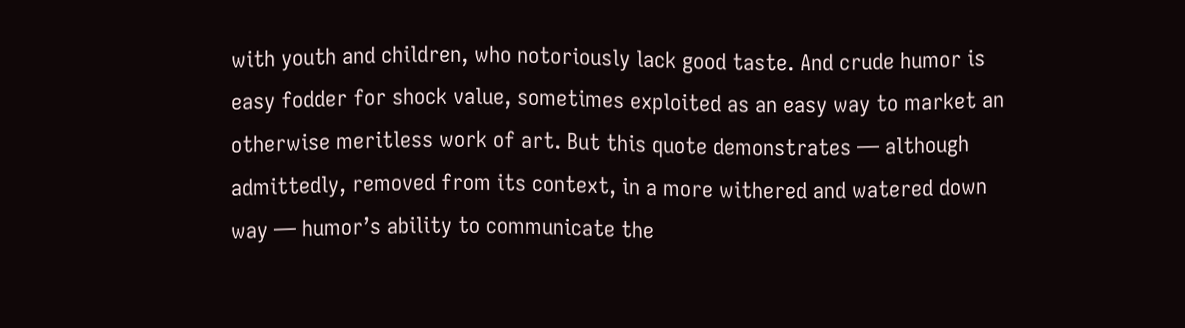with youth and children, who notoriously lack good taste. And crude humor is easy fodder for shock value, sometimes exploited as an easy way to market an otherwise meritless work of art. But this quote demonstrates — although admittedly, removed from its context, in a more withered and watered down way — humor’s ability to communicate the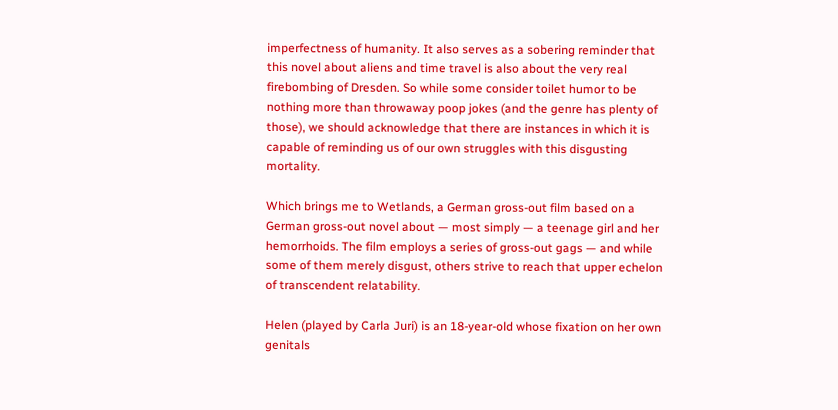imperfectness of humanity. It also serves as a sobering reminder that this novel about aliens and time travel is also about the very real firebombing of Dresden. So while some consider toilet humor to be nothing more than throwaway poop jokes (and the genre has plenty of those), we should acknowledge that there are instances in which it is capable of reminding us of our own struggles with this disgusting mortality.

Which brings me to Wetlands, a German gross-out film based on a German gross-out novel about — most simply — a teenage girl and her hemorrhoids. The film employs a series of gross-out gags — and while some of them merely disgust, others strive to reach that upper echelon of transcendent relatability.

Helen (played by Carla Juri) is an 18-year-old whose fixation on her own genitals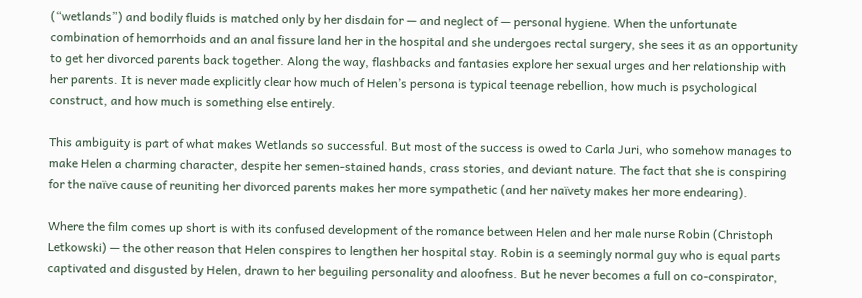(“wetlands”) and bodily fluids is matched only by her disdain for — and neglect of — personal hygiene. When the unfortunate combination of hemorrhoids and an anal fissure land her in the hospital and she undergoes rectal surgery, she sees it as an opportunity to get her divorced parents back together. Along the way, flashbacks and fantasies explore her sexual urges and her relationship with her parents. It is never made explicitly clear how much of Helen’s persona is typical teenage rebellion, how much is psychological construct, and how much is something else entirely.

This ambiguity is part of what makes Wetlands so successful. But most of the success is owed to Carla Juri, who somehow manages to make Helen a charming character, despite her semen-stained hands, crass stories, and deviant nature. The fact that she is conspiring for the naïve cause of reuniting her divorced parents makes her more sympathetic (and her naïvety makes her more endearing).

Where the film comes up short is with its confused development of the romance between Helen and her male nurse Robin (Christoph Letkowski) — the other reason that Helen conspires to lengthen her hospital stay. Robin is a seemingly normal guy who is equal parts captivated and disgusted by Helen, drawn to her beguiling personality and aloofness. But he never becomes a full on co-conspirator,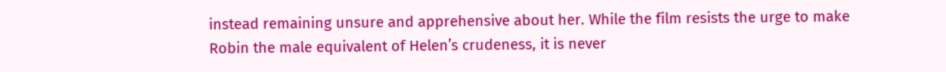instead remaining unsure and apprehensive about her. While the film resists the urge to make Robin the male equivalent of Helen’s crudeness, it is never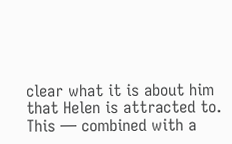clear what it is about him that Helen is attracted to. This — combined with a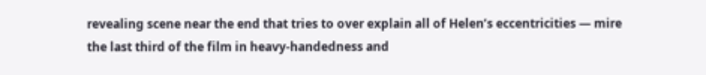revealing scene near the end that tries to over explain all of Helen’s eccentricities — mire the last third of the film in heavy-handedness and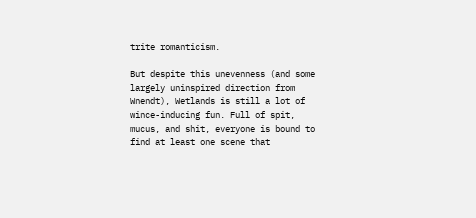trite romanticism.

But despite this unevenness (and some largely uninspired direction from Wnendt), Wetlands is still a lot of wince-inducing fun. Full of spit, mucus, and shit, everyone is bound to find at least one scene that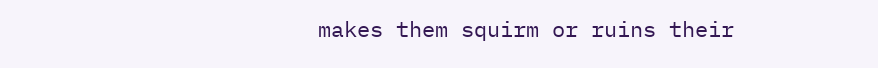makes them squirm or ruins their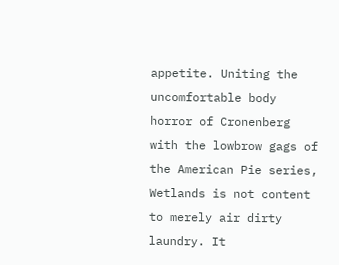appetite. Uniting the uncomfortable body horror of Cronenberg with the lowbrow gags of the American Pie series, Wetlands is not content to merely air dirty laundry. It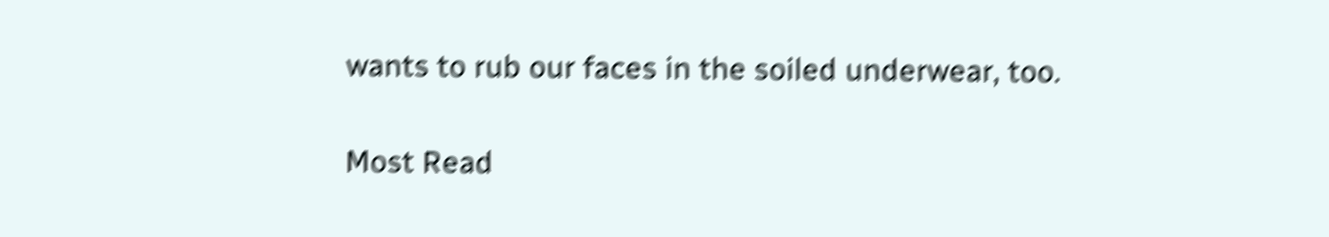wants to rub our faces in the soiled underwear, too.

Most Read